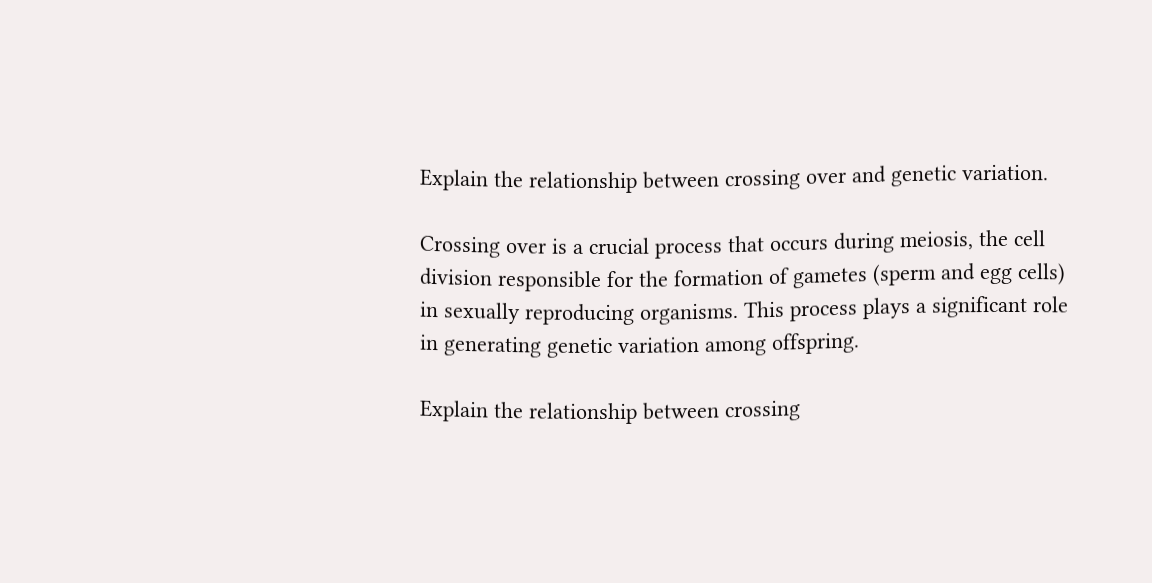Explain the relationship between crossing over and genetic variation.

Crossing over is a crucial process that occurs during meiosis, the cell division responsible for the formation of gametes (sperm and egg cells) in sexually reproducing organisms. This process plays a significant role in generating genetic variation among offspring.

Explain the relationship between crossing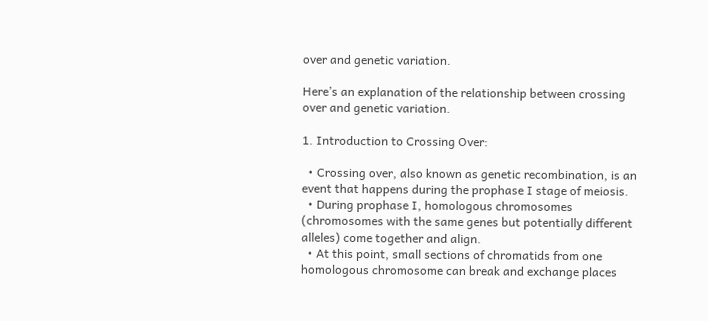over and genetic variation.

Here’s an explanation of the relationship between crossing over and genetic variation.

1. Introduction to Crossing Over:

  • Crossing over, also known as genetic recombination, is an event that happens during the prophase I stage of meiosis.
  • During prophase I, homologous chromosomes (chromosomes with the same genes but potentially different alleles) come together and align.
  • At this point, small sections of chromatids from one homologous chromosome can break and exchange places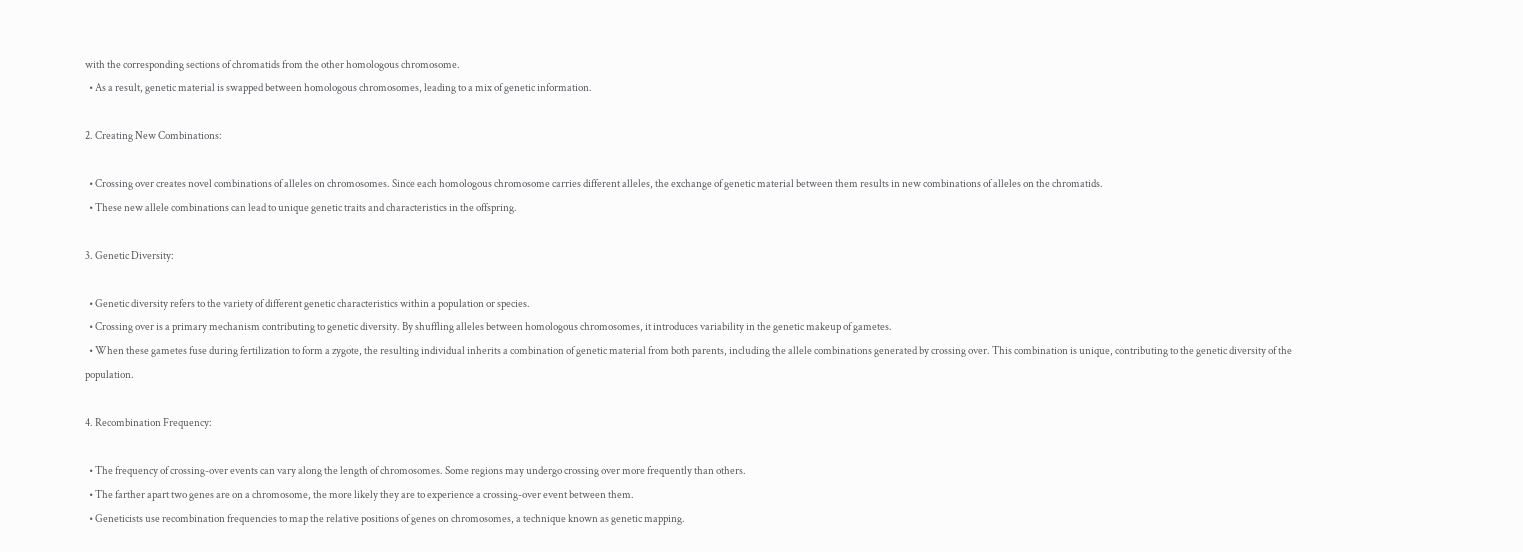with the corresponding sections of chromatids from the other homologous chromosome.
  • As a result, genetic material is swapped between homologous chromosomes, leading to a mix of genetic information.

2. Creating New Combinations:

  • Crossing over creates novel combinations of alleles on chromosomes. Since each homologous chromosome carries different alleles, the exchange of genetic material between them results in new combinations of alleles on the chromatids.
  • These new allele combinations can lead to unique genetic traits and characteristics in the offspring.

3. Genetic Diversity:

  • Genetic diversity refers to the variety of different genetic characteristics within a population or species.
  • Crossing over is a primary mechanism contributing to genetic diversity. By shuffling alleles between homologous chromosomes, it introduces variability in the genetic makeup of gametes.
  • When these gametes fuse during fertilization to form a zygote, the resulting individual inherits a combination of genetic material from both parents, including the allele combinations generated by crossing over. This combination is unique, contributing to the genetic diversity of the population.

4. Recombination Frequency:

  • The frequency of crossing-over events can vary along the length of chromosomes. Some regions may undergo crossing over more frequently than others.
  • The farther apart two genes are on a chromosome, the more likely they are to experience a crossing-over event between them.
  • Geneticists use recombination frequencies to map the relative positions of genes on chromosomes, a technique known as genetic mapping.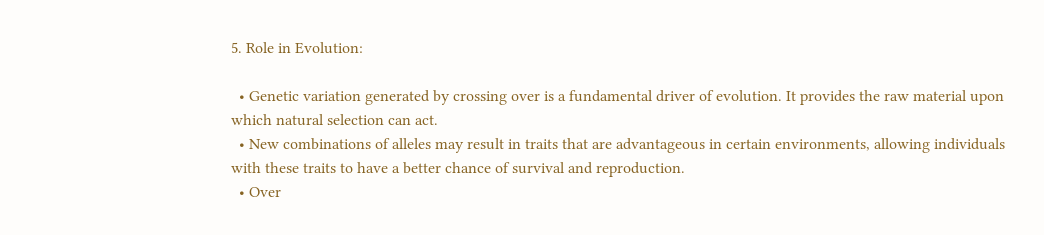5. Role in Evolution:

  • Genetic variation generated by crossing over is a fundamental driver of evolution. It provides the raw material upon which natural selection can act.
  • New combinations of alleles may result in traits that are advantageous in certain environments, allowing individuals with these traits to have a better chance of survival and reproduction.
  • Over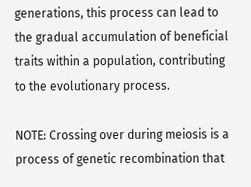generations, this process can lead to the gradual accumulation of beneficial traits within a population, contributing to the evolutionary process.

NOTE: Crossing over during meiosis is a process of genetic recombination that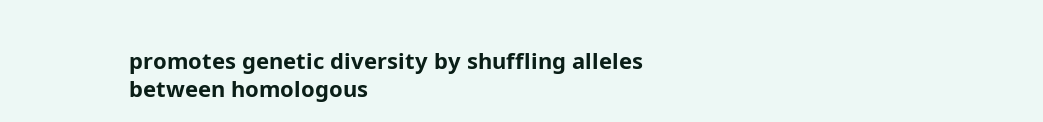promotes genetic diversity by shuffling alleles between homologous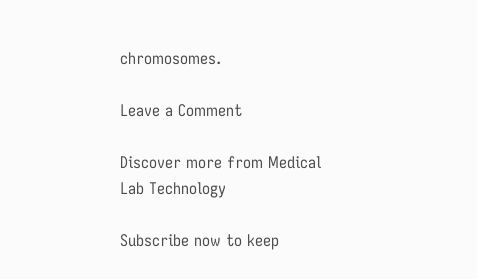chromosomes.

Leave a Comment

Discover more from Medical Lab Technology

Subscribe now to keep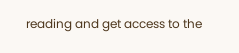reading and get access to the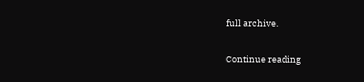full archive.

Continue reading